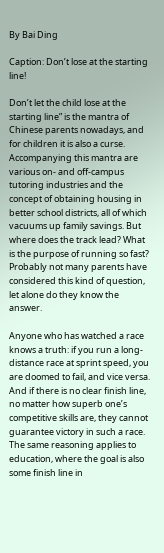By Bai Ding

Caption: Don’t lose at the starting line!

Don’t let the child lose at the starting line” is the mantra of Chinese parents nowadays, and for children it is also a curse. Accompanying this mantra are various on- and off-campus tutoring industries and the concept of obtaining housing in better school districts, all of which vacuums up family savings. But where does the track lead? What is the purpose of running so fast? Probably not many parents have considered this kind of question, let alone do they know the answer.

Anyone who has watched a race knows a truth: if you run a long-distance race at sprint speed, you are doomed to fail, and vice versa. And if there is no clear finish line, no matter how superb one’s competitive skills are, they cannot guarantee victory in such a race. The same reasoning applies to education, where the goal is also some finish line in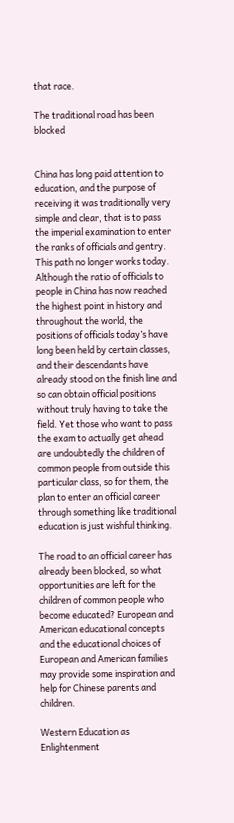that race.

The traditional road has been blocked


China has long paid attention to education, and the purpose of receiving it was traditionally very simple and clear, that is to pass the imperial examination to enter the ranks of officials and gentry. This path no longer works today. Although the ratio of officials to people in China has now reached the highest point in history and throughout the world, the positions of officials today’s have long been held by certain classes, and their descendants have already stood on the finish line and so can obtain official positions without truly having to take the field. Yet those who want to pass the exam to actually get ahead are undoubtedly the children of common people from outside this particular class, so for them, the plan to enter an official career through something like traditional education is just wishful thinking.

The road to an official career has already been blocked, so what opportunities are left for the children of common people who become educated? European and American educational concepts and the educational choices of European and American families may provide some inspiration and help for Chinese parents and children.

Western Education as Enlightenment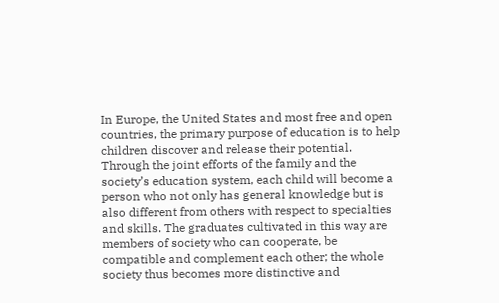In Europe, the United States and most free and open countries, the primary purpose of education is to help children discover and release their potential. Through the joint efforts of the family and the society’s education system, each child will become a person who not only has general knowledge but is also different from others with respect to specialties and skills. The graduates cultivated in this way are members of society who can cooperate, be compatible and complement each other; the whole society thus becomes more distinctive and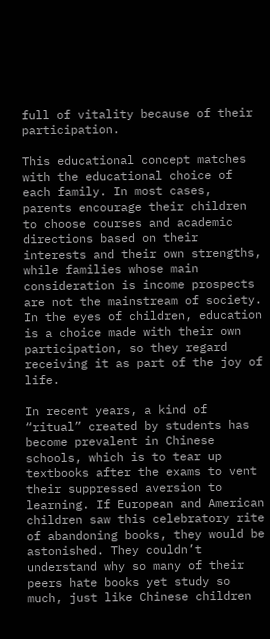full of vitality because of their participation.

This educational concept matches with the educational choice of each family. In most cases, parents encourage their children to choose courses and academic directions based on their interests and their own strengths, while families whose main consideration is income prospects are not the mainstream of society. In the eyes of children, education is a choice made with their own participation, so they regard receiving it as part of the joy of life.

In recent years, a kind of “ritual” created by students has become prevalent in Chinese schools, which is to tear up textbooks after the exams to vent their suppressed aversion to learning. If European and American children saw this celebratory rite of abandoning books, they would be astonished. They couldn’t understand why so many of their peers hate books yet study so much, just like Chinese children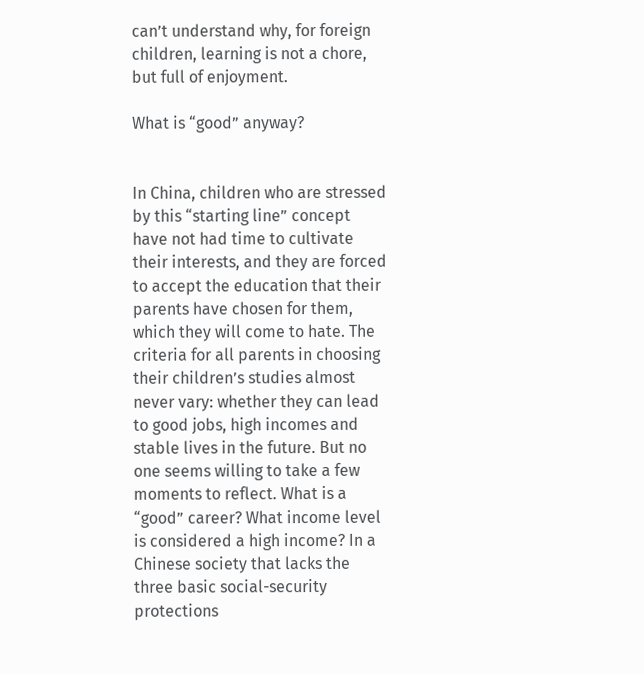can’t understand why, for foreign children, learning is not a chore, but full of enjoyment.

What is “good” anyway?


In China, children who are stressed by this “starting line” concept have not had time to cultivate their interests, and they are forced to accept the education that their parents have chosen for them, which they will come to hate. The criteria for all parents in choosing their children’s studies almost never vary: whether they can lead to good jobs, high incomes and stable lives in the future. But no one seems willing to take a few moments to reflect. What is a “good” career? What income level is considered a high income? In a Chinese society that lacks the three basic social-security protections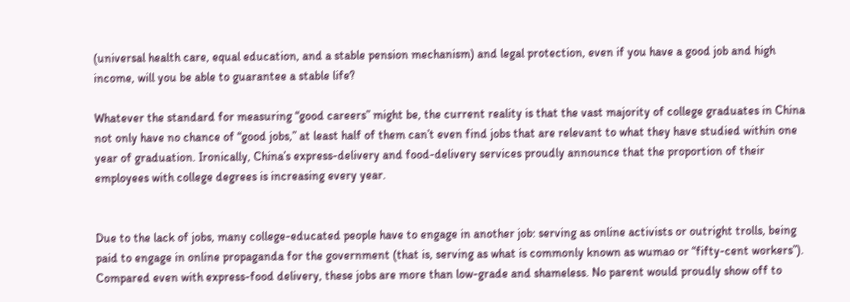(universal health care, equal education, and a stable pension mechanism) and legal protection, even if you have a good job and high income, will you be able to guarantee a stable life?

Whatever the standard for measuring “good careers” might be, the current reality is that the vast majority of college graduates in China not only have no chance of “good jobs,” at least half of them can’t even find jobs that are relevant to what they have studied within one year of graduation. Ironically, China’s express-delivery and food-delivery services proudly announce that the proportion of their employees with college degrees is increasing every year.


Due to the lack of jobs, many college-educated people have to engage in another job: serving as online activists or outright trolls, being paid to engage in online propaganda for the government (that is, serving as what is commonly known as wumao or “fifty-cent workers”). Compared even with express-food delivery, these jobs are more than low-grade and shameless. No parent would proudly show off to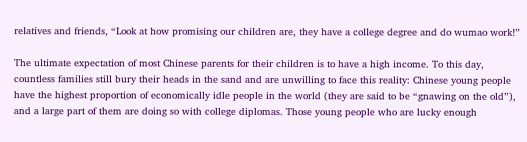relatives and friends, “Look at how promising our children are, they have a college degree and do wumao work!”

The ultimate expectation of most Chinese parents for their children is to have a high income. To this day, countless families still bury their heads in the sand and are unwilling to face this reality: Chinese young people have the highest proportion of economically idle people in the world (they are said to be “gnawing on the old”), and a large part of them are doing so with college diplomas. Those young people who are lucky enough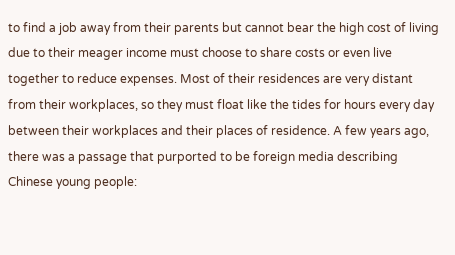to find a job away from their parents but cannot bear the high cost of living due to their meager income must choose to share costs or even live together to reduce expenses. Most of their residences are very distant from their workplaces, so they must float like the tides for hours every day between their workplaces and their places of residence. A few years ago, there was a passage that purported to be foreign media describing Chinese young people: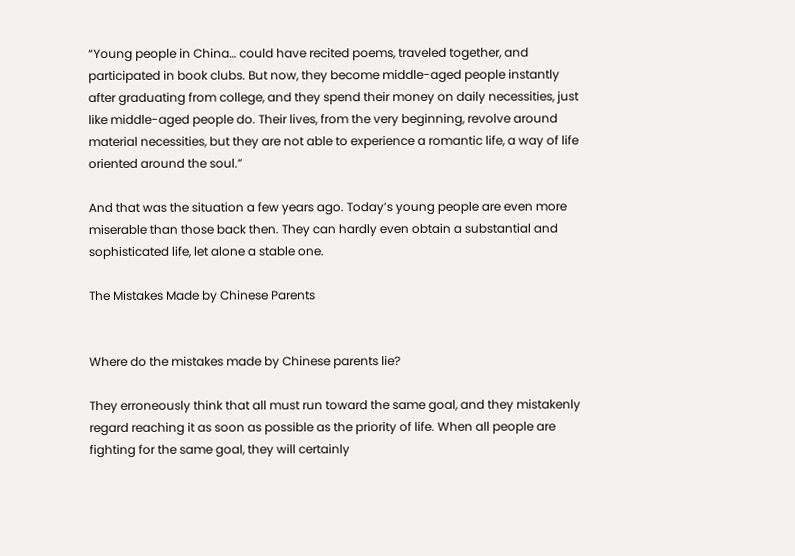“Young people in China… could have recited poems, traveled together, and participated in book clubs. But now, they become middle-aged people instantly after graduating from college, and they spend their money on daily necessities, just like middle-aged people do. Their lives, from the very beginning, revolve around material necessities, but they are not able to experience a romantic life, a way of life oriented around the soul.”

And that was the situation a few years ago. Today’s young people are even more miserable than those back then. They can hardly even obtain a substantial and sophisticated life, let alone a stable one.

The Mistakes Made by Chinese Parents


Where do the mistakes made by Chinese parents lie?

They erroneously think that all must run toward the same goal, and they mistakenly regard reaching it as soon as possible as the priority of life. When all people are fighting for the same goal, they will certainly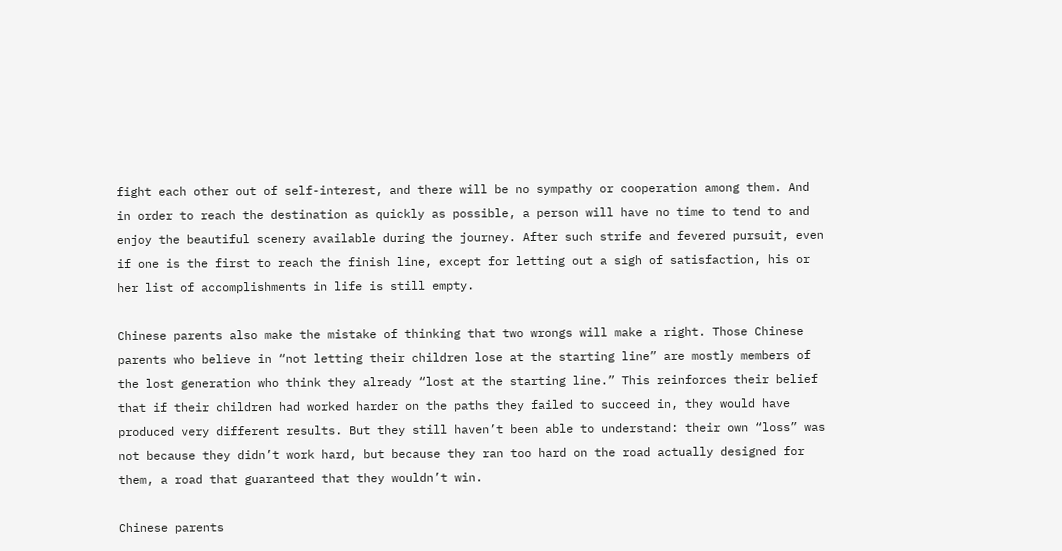fight each other out of self-interest, and there will be no sympathy or cooperation among them. And in order to reach the destination as quickly as possible, a person will have no time to tend to and enjoy the beautiful scenery available during the journey. After such strife and fevered pursuit, even if one is the first to reach the finish line, except for letting out a sigh of satisfaction, his or her list of accomplishments in life is still empty.

Chinese parents also make the mistake of thinking that two wrongs will make a right. Those Chinese parents who believe in “not letting their children lose at the starting line” are mostly members of the lost generation who think they already “lost at the starting line.” This reinforces their belief that if their children had worked harder on the paths they failed to succeed in, they would have produced very different results. But they still haven’t been able to understand: their own “loss” was not because they didn’t work hard, but because they ran too hard on the road actually designed for them, a road that guaranteed that they wouldn’t win.

Chinese parents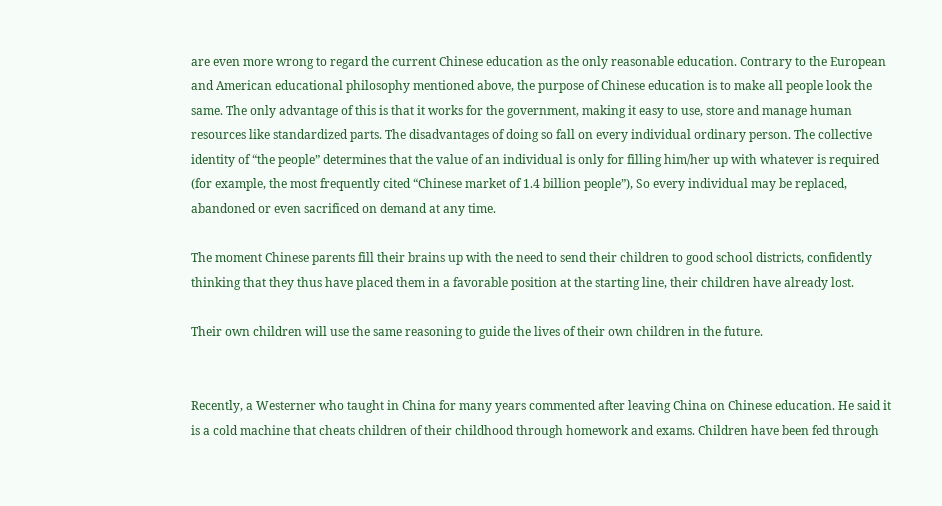are even more wrong to regard the current Chinese education as the only reasonable education. Contrary to the European and American educational philosophy mentioned above, the purpose of Chinese education is to make all people look the same. The only advantage of this is that it works for the government, making it easy to use, store and manage human resources like standardized parts. The disadvantages of doing so fall on every individual ordinary person. The collective identity of “the people” determines that the value of an individual is only for filling him/her up with whatever is required (for example, the most frequently cited “Chinese market of 1.4 billion people”), So every individual may be replaced, abandoned or even sacrificed on demand at any time.

The moment Chinese parents fill their brains up with the need to send their children to good school districts, confidently thinking that they thus have placed them in a favorable position at the starting line, their children have already lost.

Their own children will use the same reasoning to guide the lives of their own children in the future.


Recently, a Westerner who taught in China for many years commented after leaving China on Chinese education. He said it is a cold machine that cheats children of their childhood through homework and exams. Children have been fed through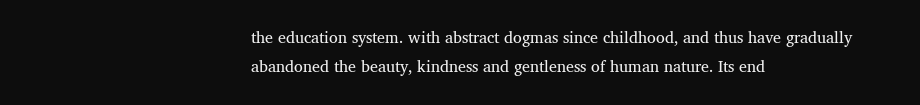the education system. with abstract dogmas since childhood, and thus have gradually abandoned the beauty, kindness and gentleness of human nature. Its end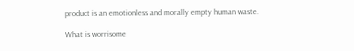product is an emotionless and morally empty human waste.

What is worrisome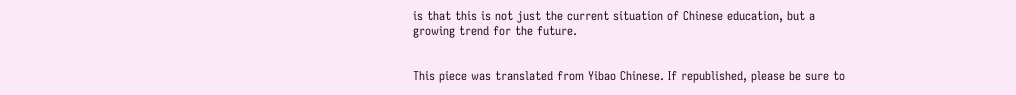is that this is not just the current situation of Chinese education, but a growing trend for the future.


This piece was translated from Yibao Chinese. If republished, please be sure to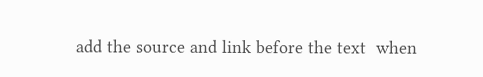add the source and link before the text  when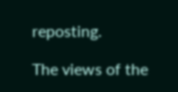reposting.

The views of the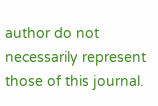author do not necessarily represent those of this journal.